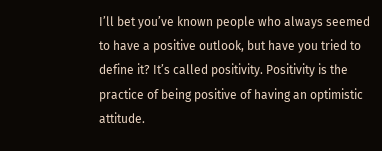I’ll bet you’ve known people who always seemed to have a positive outlook, but have you tried to define it? It’s called positivity. Positivity is the practice of being positive of having an optimistic attitude.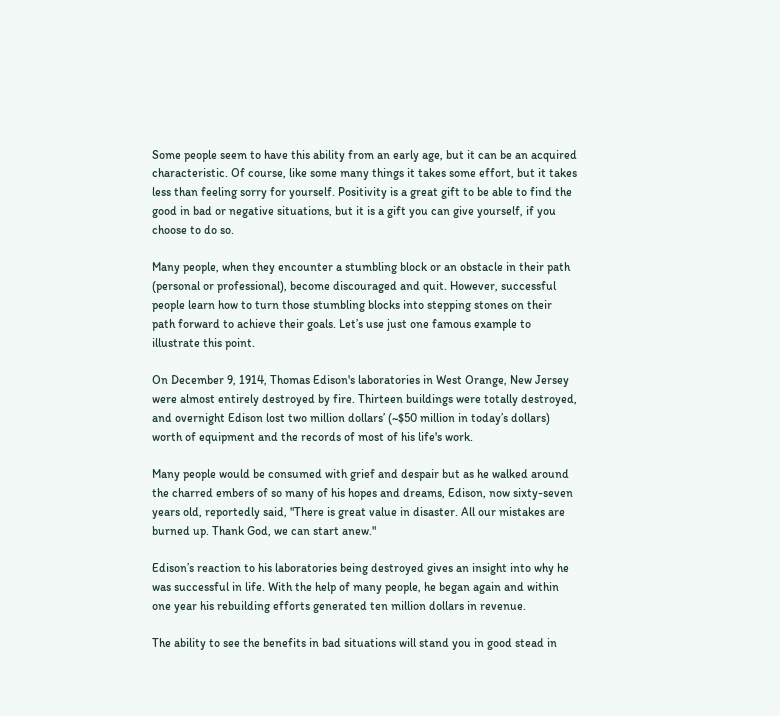Some people seem to have this ability from an early age, but it can be an acquired characteristic. Of course, like some many things it takes some effort, but it takes less than feeling sorry for yourself. Positivity is a great gift to be able to find the good in bad or negative situations, but it is a gift you can give yourself, if you choose to do so.

Many people, when they encounter a stumbling block or an obstacle in their path (personal or professional), become discouraged and quit. However, successful people learn how to turn those stumbling blocks into stepping stones on their path forward to achieve their goals. Let’s use just one famous example to illustrate this point.

On December 9, 1914, Thomas Edison's laboratories in West Orange, New Jersey were almost entirely destroyed by fire. Thirteen buildings were totally destroyed, and overnight Edison lost two million dollars’ (~$50 million in today’s dollars) worth of equipment and the records of most of his life's work.

Many people would be consumed with grief and despair but as he walked around the charred embers of so many of his hopes and dreams, Edison, now sixty-seven years old, reportedly said, "There is great value in disaster. All our mistakes are burned up. Thank God, we can start anew."

Edison’s reaction to his laboratories being destroyed gives an insight into why he was successful in life. With the help of many people, he began again and within one year his rebuilding efforts generated ten million dollars in revenue.

The ability to see the benefits in bad situations will stand you in good stead in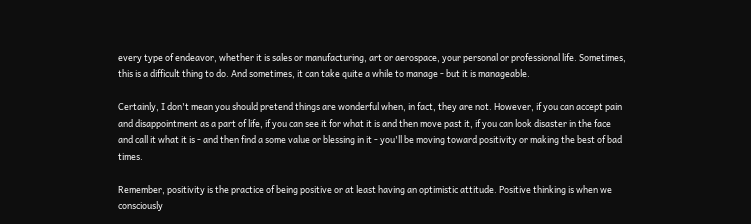every type of endeavor, whether it is sales or manufacturing, art or aerospace, your personal or professional life. Sometimes, this is a difficult thing to do. And sometimes, it can take quite a while to manage - but it is manageable.

Certainly, I don't mean you should pretend things are wonderful when, in fact, they are not. However, if you can accept pain and disappointment as a part of life, if you can see it for what it is and then move past it, if you can look disaster in the face and call it what it is - and then find a some value or blessing in it - you'll be moving toward positivity or making the best of bad times.

Remember, positivity is the practice of being positive or at least having an optimistic attitude. Positive thinking is when we consciously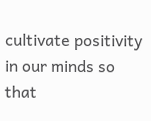cultivate positivity in our minds so that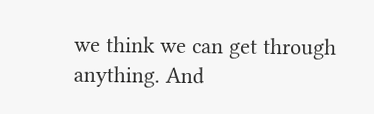we think we can get through anything. And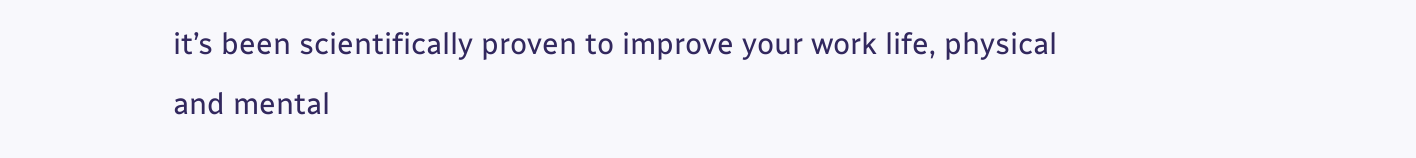it’s been scientifically proven to improve your work life, physical and mental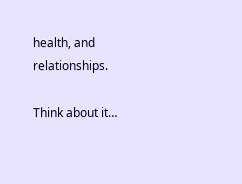health, and relationships.

Think about it…